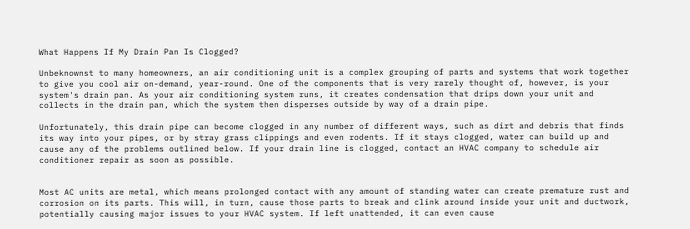What Happens If My Drain Pan Is Clogged?

Unbeknownst to many homeowners, an air conditioning unit is a complex grouping of parts and systems that work together to give you cool air on-demand, year-round. One of the components that is very rarely thought of, however, is your system's drain pan. As your air conditioning system runs, it creates condensation that drips down your unit and collects in the drain pan, which the system then disperses outside by way of a drain pipe.

Unfortunately, this drain pipe can become clogged in any number of different ways, such as dirt and debris that finds its way into your pipes, or by stray grass clippings and even rodents. If it stays clogged, water can build up and cause any of the problems outlined below. If your drain line is clogged, contact an HVAC company to schedule air conditioner repair as soon as possible.


Most AC units are metal, which means prolonged contact with any amount of standing water can create premature rust and corrosion on its parts. This will, in turn, cause those parts to break and clink around inside your unit and ductwork, potentially causing major issues to your HVAC system. If left unattended, it can even cause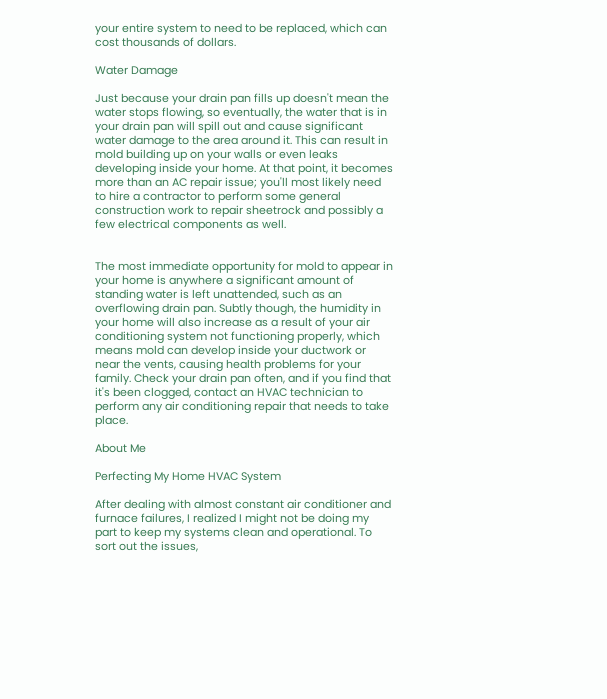your entire system to need to be replaced, which can cost thousands of dollars.

Water Damage

Just because your drain pan fills up doesn't mean the water stops flowing, so eventually, the water that is in your drain pan will spill out and cause significant water damage to the area around it. This can result in mold building up on your walls or even leaks developing inside your home. At that point, it becomes more than an AC repair issue; you'll most likely need to hire a contractor to perform some general construction work to repair sheetrock and possibly a few electrical components as well.


The most immediate opportunity for mold to appear in your home is anywhere a significant amount of standing water is left unattended, such as an overflowing drain pan. Subtly though, the humidity in your home will also increase as a result of your air conditioning system not functioning properly, which means mold can develop inside your ductwork or near the vents, causing health problems for your family. Check your drain pan often, and if you find that it's been clogged, contact an HVAC technician to perform any air conditioning repair that needs to take place.

About Me

Perfecting My Home HVAC System

After dealing with almost constant air conditioner and furnace failures, I realized I might not be doing my part to keep my systems clean and operational. To sort out the issues,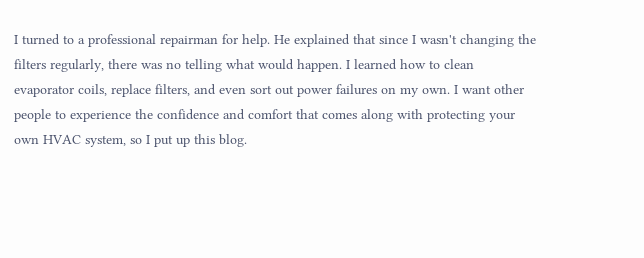I turned to a professional repairman for help. He explained that since I wasn't changing the filters regularly, there was no telling what would happen. I learned how to clean evaporator coils, replace filters, and even sort out power failures on my own. I want other people to experience the confidence and comfort that comes along with protecting your own HVAC system, so I put up this blog.